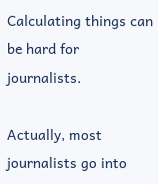Calculating things can be hard for journalists.

Actually, most journalists go into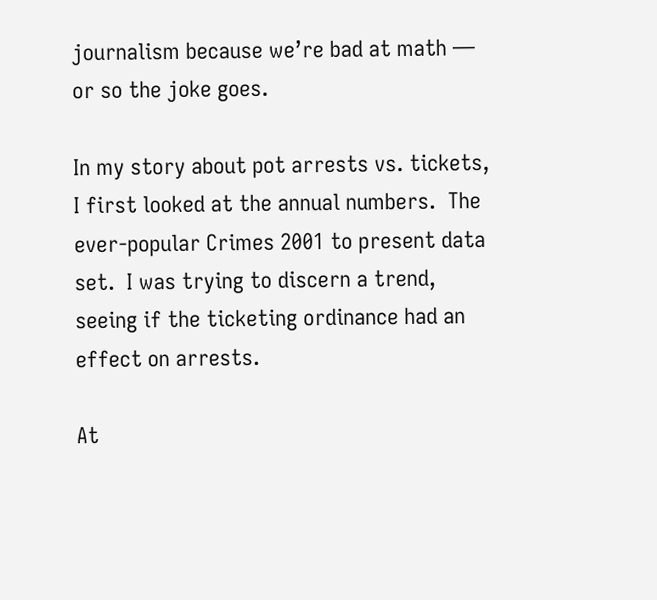journalism because we’re bad at math — or so the joke goes.

In my story about pot arrests vs. tickets, I first looked at the annual numbers.  The ever-popular Crimes 2001 to present data set.  I was trying to discern a trend, seeing if the ticketing ordinance had an effect on arrests.

At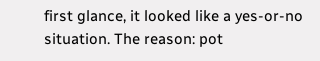first glance, it looked like a yes-or-no situation. The reason: pot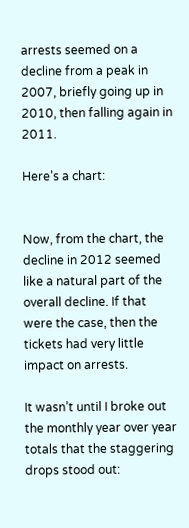arrests seemed on a decline from a peak in 2007, briefly going up in 2010, then falling again in 2011.

Here’s a chart:


Now, from the chart, the decline in 2012 seemed like a natural part of the overall decline. If that were the case, then the tickets had very little impact on arrests.

It wasn’t until I broke out the monthly year over year totals that the staggering drops stood out: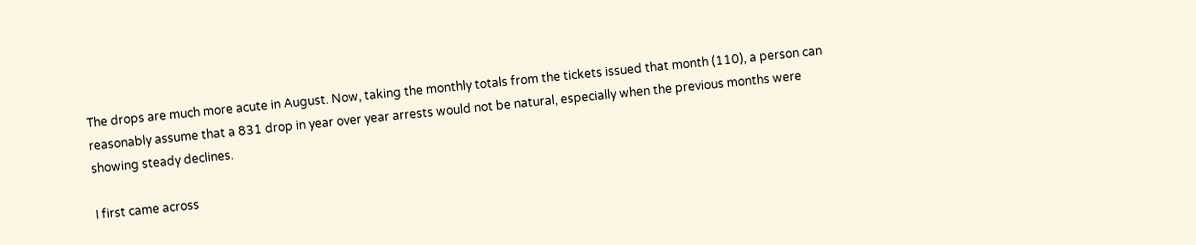The drops are much more acute in August. Now, taking the monthly totals from the tickets issued that month (110), a person can reasonably assume that a 831 drop in year over year arrests would not be natural, especially when the previous months were showing steady declines.

I first came across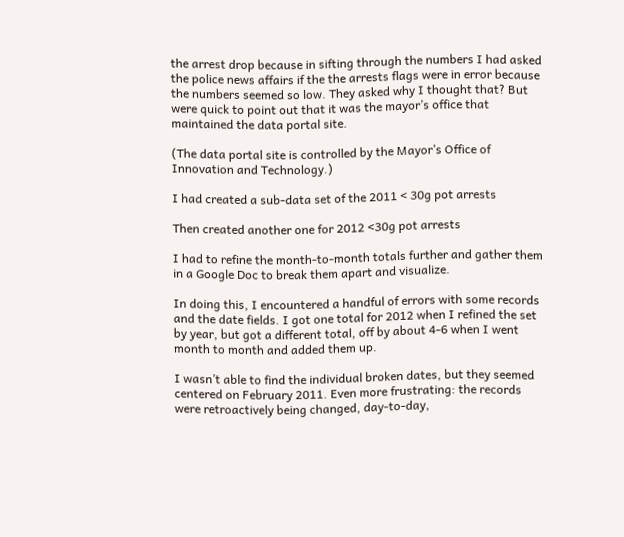the arrest drop because in sifting through the numbers I had asked the police news affairs if the the arrests flags were in error because the numbers seemed so low. They asked why I thought that? But were quick to point out that it was the mayor’s office that maintained the data portal site.

(The data portal site is controlled by the Mayor’s Office of Innovation and Technology.)

I had created a sub-data set of the 2011 < 30g pot arrests

Then created another one for 2012 <30g pot arrests

I had to refine the month-to-month totals further and gather them in a Google Doc to break them apart and visualize.

In doing this, I encountered a handful of errors with some records and the date fields. I got one total for 2012 when I refined the set by year, but got a different total, off by about 4-6 when I went month to month and added them up.

I wasn’t able to find the individual broken dates, but they seemed centered on February 2011. Even more frustrating: the records were retroactively being changed, day-to-day,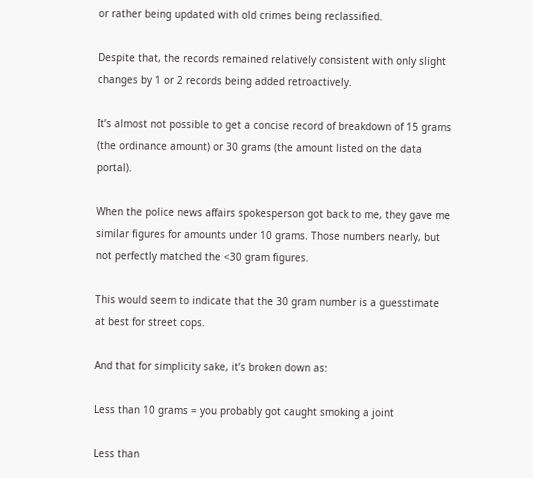or rather being updated with old crimes being reclassified.

Despite that, the records remained relatively consistent with only slight changes by 1 or 2 records being added retroactively.

It’s almost not possible to get a concise record of breakdown of 15 grams (the ordinance amount) or 30 grams (the amount listed on the data portal).

When the police news affairs spokesperson got back to me, they gave me similar figures for amounts under 10 grams. Those numbers nearly, but not perfectly matched the <30 gram figures.

This would seem to indicate that the 30 gram number is a guesstimate at best for street cops.

And that for simplicity sake, it’s broken down as:

Less than 10 grams = you probably got caught smoking a joint

Less than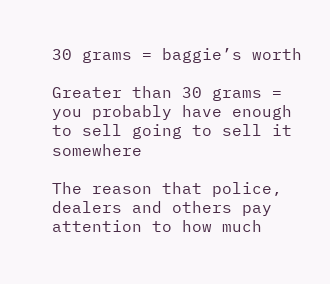30 grams = baggie’s worth

Greater than 30 grams = you probably have enough to sell going to sell it somewhere

The reason that police, dealers and others pay attention to how much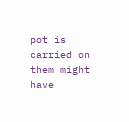pot is carried on them might have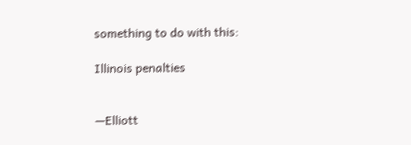something to do with this:

Illinois penalties


—Elliott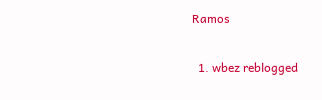Ramos

  1. wbez reblogged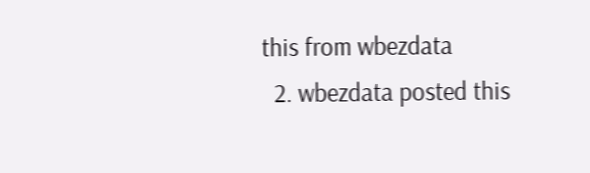this from wbezdata
  2. wbezdata posted this